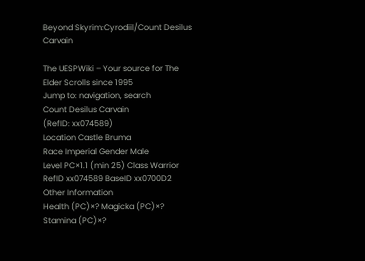Beyond Skyrim:Cyrodiil/Count Desilus Carvain

The UESPWiki – Your source for The Elder Scrolls since 1995
Jump to: navigation, search
Count Desilus Carvain
(RefID: xx074589)
Location Castle Bruma
Race Imperial Gender Male
Level PC×1.1 (min 25) Class Warrior
RefID xx074589 BaseID xx0700D2
Other Information
Health (PC)×? Magicka (PC)×?
Stamina (PC)×?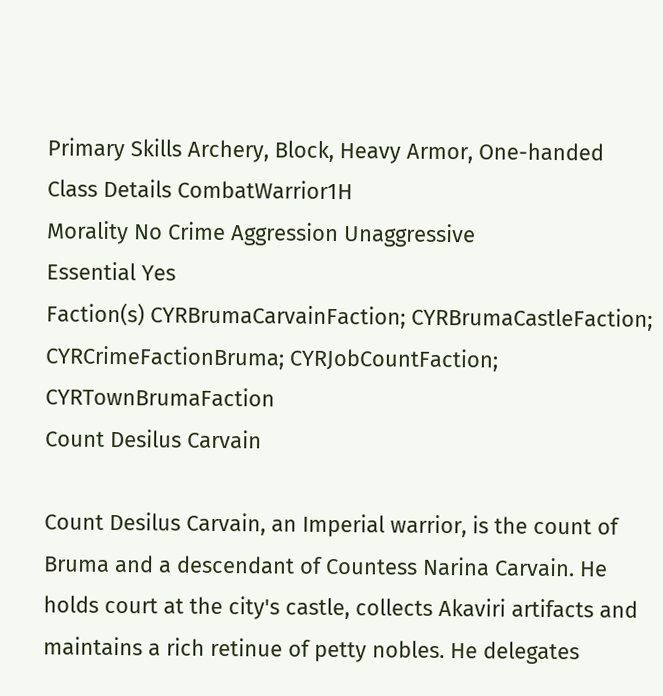Primary Skills Archery, Block, Heavy Armor, One-handed
Class Details CombatWarrior1H
Morality No Crime Aggression Unaggressive
Essential Yes
Faction(s) CYRBrumaCarvainFaction; CYRBrumaCastleFaction; CYRCrimeFactionBruma; CYRJobCountFaction; CYRTownBrumaFaction
Count Desilus Carvain

Count Desilus Carvain, an Imperial warrior, is the count of Bruma and a descendant of Countess Narina Carvain. He holds court at the city's castle, collects Akaviri artifacts and maintains a rich retinue of petty nobles. He delegates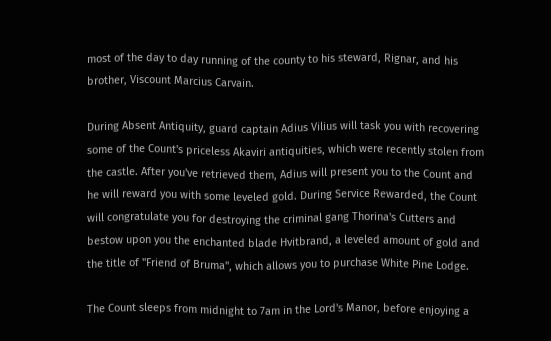most of the day to day running of the county to his steward, Rignar, and his brother, Viscount Marcius Carvain.

During Absent Antiquity, guard captain Adius Vilius will task you with recovering some of the Count's priceless Akaviri antiquities, which were recently stolen from the castle. After you've retrieved them, Adius will present you to the Count and he will reward you with some leveled gold. During Service Rewarded, the Count will congratulate you for destroying the criminal gang Thorina's Cutters and bestow upon you the enchanted blade Hvitbrand, a leveled amount of gold and the title of "Friend of Bruma", which allows you to purchase White Pine Lodge.

The Count sleeps from midnight to 7am in the Lord's Manor, before enjoying a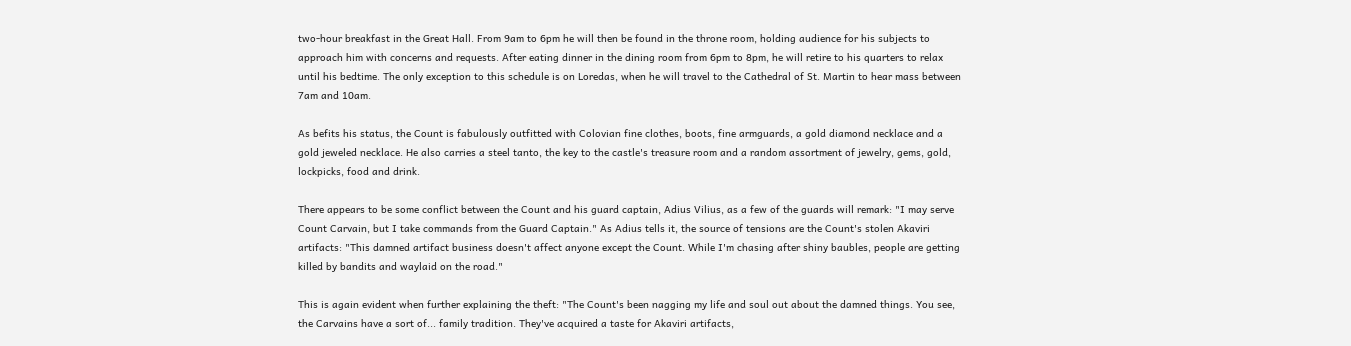two-hour breakfast in the Great Hall. From 9am to 6pm he will then be found in the throne room, holding audience for his subjects to approach him with concerns and requests. After eating dinner in the dining room from 6pm to 8pm, he will retire to his quarters to relax until his bedtime. The only exception to this schedule is on Loredas, when he will travel to the Cathedral of St. Martin to hear mass between 7am and 10am.

As befits his status, the Count is fabulously outfitted with Colovian fine clothes, boots, fine armguards, a gold diamond necklace and a gold jeweled necklace. He also carries a steel tanto, the key to the castle's treasure room and a random assortment of jewelry, gems, gold, lockpicks, food and drink.

There appears to be some conflict between the Count and his guard captain, Adius Vilius, as a few of the guards will remark: "I may serve Count Carvain, but I take commands from the Guard Captain." As Adius tells it, the source of tensions are the Count's stolen Akaviri artifacts: "This damned artifact business doesn't affect anyone except the Count. While I'm chasing after shiny baubles, people are getting killed by bandits and waylaid on the road."

This is again evident when further explaining the theft: "The Count's been nagging my life and soul out about the damned things. You see, the Carvains have a sort of... family tradition. They've acquired a taste for Akaviri artifacts,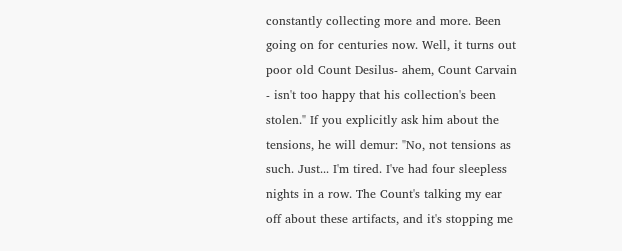constantly collecting more and more. Been going on for centuries now. Well, it turns out poor old Count Desilus- ahem, Count Carvain - isn't too happy that his collection's been stolen." If you explicitly ask him about the tensions, he will demur: "No, not tensions as such. Just... I'm tired. I've had four sleepless nights in a row. The Count's talking my ear off about these artifacts, and it's stopping me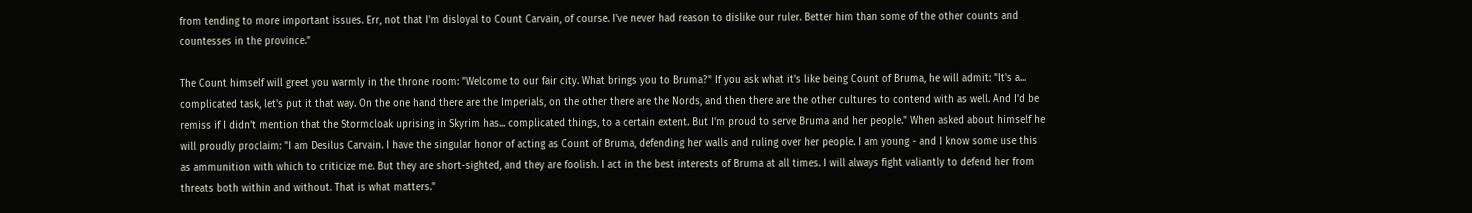from tending to more important issues. Err, not that I'm disloyal to Count Carvain, of course. I've never had reason to dislike our ruler. Better him than some of the other counts and countesses in the province."

The Count himself will greet you warmly in the throne room: "Welcome to our fair city. What brings you to Bruma?" If you ask what it's like being Count of Bruma, he will admit: "It's a... complicated task, let's put it that way. On the one hand there are the Imperials, on the other there are the Nords, and then there are the other cultures to contend with as well. And I'd be remiss if I didn't mention that the Stormcloak uprising in Skyrim has... complicated things, to a certain extent. But I'm proud to serve Bruma and her people." When asked about himself he will proudly proclaim: "I am Desilus Carvain. I have the singular honor of acting as Count of Bruma, defending her walls and ruling over her people. I am young - and I know some use this as ammunition with which to criticize me. But they are short-sighted, and they are foolish. I act in the best interests of Bruma at all times. I will always fight valiantly to defend her from threats both within and without. That is what matters."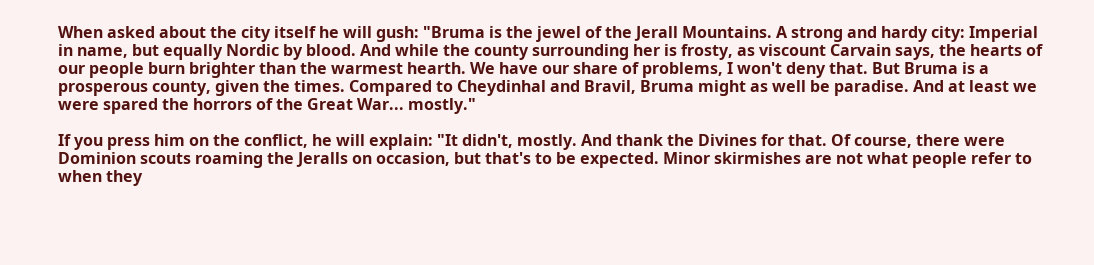When asked about the city itself he will gush: "Bruma is the jewel of the Jerall Mountains. A strong and hardy city: Imperial in name, but equally Nordic by blood. And while the county surrounding her is frosty, as viscount Carvain says, the hearts of our people burn brighter than the warmest hearth. We have our share of problems, I won't deny that. But Bruma is a prosperous county, given the times. Compared to Cheydinhal and Bravil, Bruma might as well be paradise. And at least we were spared the horrors of the Great War... mostly."

If you press him on the conflict, he will explain: "It didn't, mostly. And thank the Divines for that. Of course, there were Dominion scouts roaming the Jeralls on occasion, but that's to be expected. Minor skirmishes are not what people refer to when they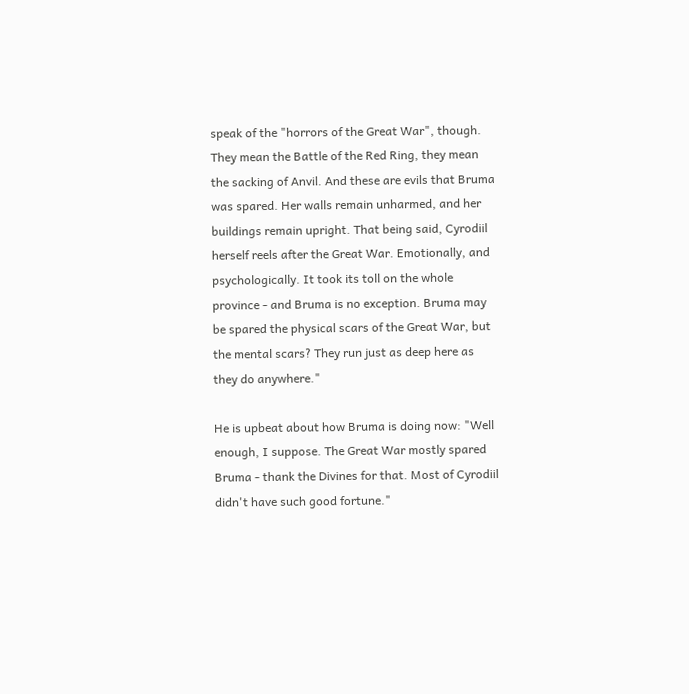speak of the "horrors of the Great War", though. They mean the Battle of the Red Ring, they mean the sacking of Anvil. And these are evils that Bruma was spared. Her walls remain unharmed, and her buildings remain upright. That being said, Cyrodiil herself reels after the Great War. Emotionally, and psychologically. It took its toll on the whole province - and Bruma is no exception. Bruma may be spared the physical scars of the Great War, but the mental scars? They run just as deep here as they do anywhere."

He is upbeat about how Bruma is doing now: "Well enough, I suppose. The Great War mostly spared Bruma - thank the Divines for that. Most of Cyrodiil didn't have such good fortune."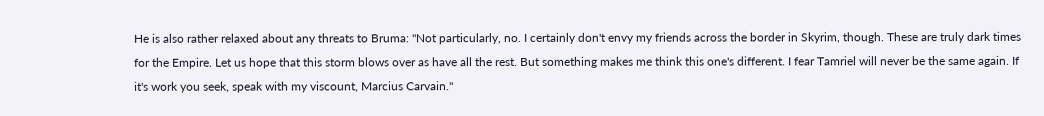He is also rather relaxed about any threats to Bruma: "Not particularly, no. I certainly don't envy my friends across the border in Skyrim, though. These are truly dark times for the Empire. Let us hope that this storm blows over as have all the rest. But something makes me think this one's different. I fear Tamriel will never be the same again. If it's work you seek, speak with my viscount, Marcius Carvain."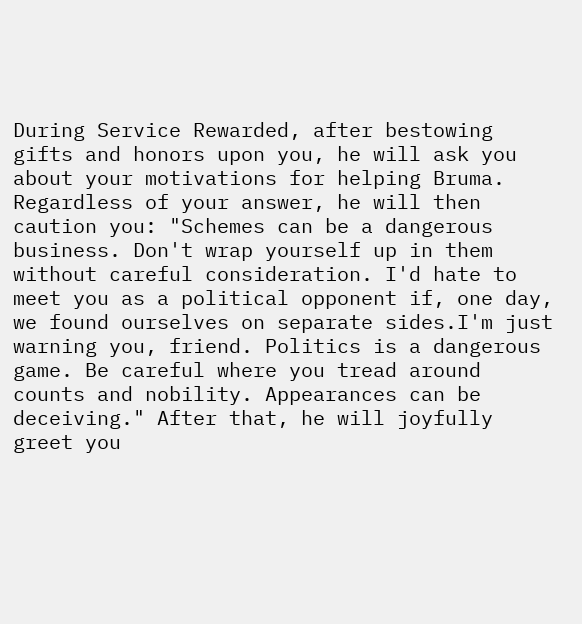During Service Rewarded, after bestowing gifts and honors upon you, he will ask you about your motivations for helping Bruma. Regardless of your answer, he will then caution you: "Schemes can be a dangerous business. Don't wrap yourself up in them without careful consideration. I'd hate to meet you as a political opponent if, one day, we found ourselves on separate sides.I'm just warning you, friend. Politics is a dangerous game. Be careful where you tread around counts and nobility. Appearances can be deceiving." After that, he will joyfully greet you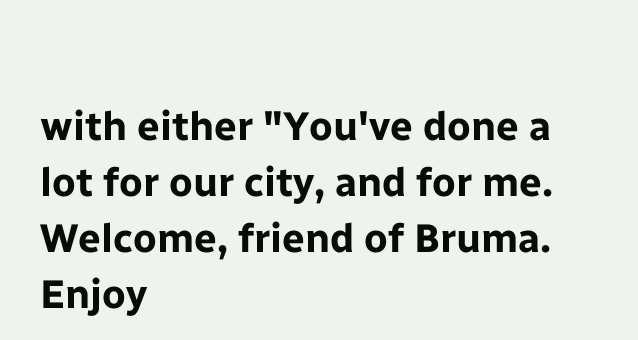with either "You've done a lot for our city, and for me. Welcome, friend of Bruma. Enjoy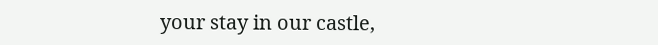your stay in our castle,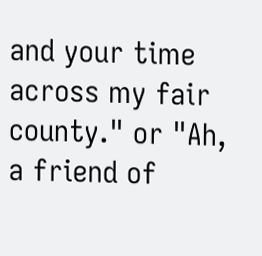and your time across my fair county." or "Ah, a friend of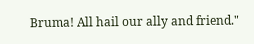Bruma! All hail our ally and friend."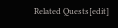Related Quests[edit]